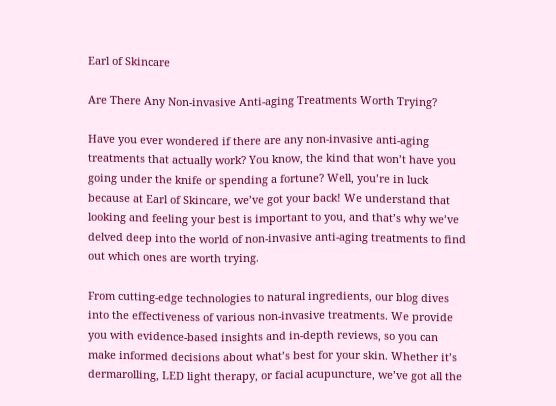Earl of Skincare

Are There Any Non-invasive Anti-aging Treatments Worth Trying?

Have you ever wondered if there are any non-invasive anti-aging treatments that actually work? You know, the kind that won’t have you going under the knife or spending a fortune? Well, you’re in luck because at Earl of Skincare, we’ve got your back! We understand that looking and feeling your best is important to you, and that’s why we’ve delved deep into the world of non-invasive anti-aging treatments to find out which ones are worth trying.

From cutting-edge technologies to natural ingredients, our blog dives into the effectiveness of various non-invasive treatments. We provide you with evidence-based insights and in-depth reviews, so you can make informed decisions about what’s best for your skin. Whether it’s dermarolling, LED light therapy, or facial acupuncture, we’ve got all the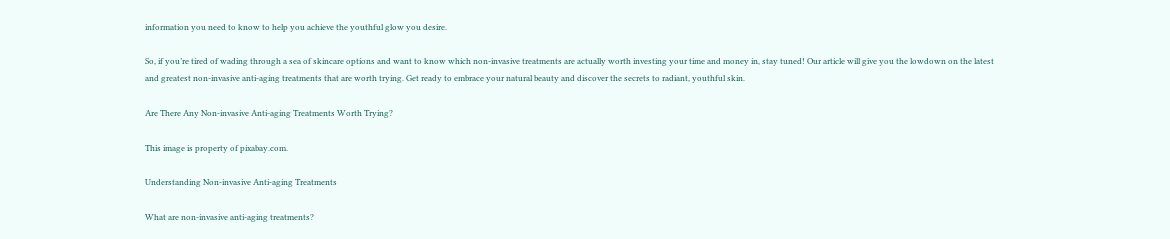information you need to know to help you achieve the youthful glow you desire.

So, if you’re tired of wading through a sea of skincare options and want to know which non-invasive treatments are actually worth investing your time and money in, stay tuned! Our article will give you the lowdown on the latest and greatest non-invasive anti-aging treatments that are worth trying. Get ready to embrace your natural beauty and discover the secrets to radiant, youthful skin.

Are There Any Non-invasive Anti-aging Treatments Worth Trying?

This image is property of pixabay.com.

Understanding Non-invasive Anti-aging Treatments

What are non-invasive anti-aging treatments?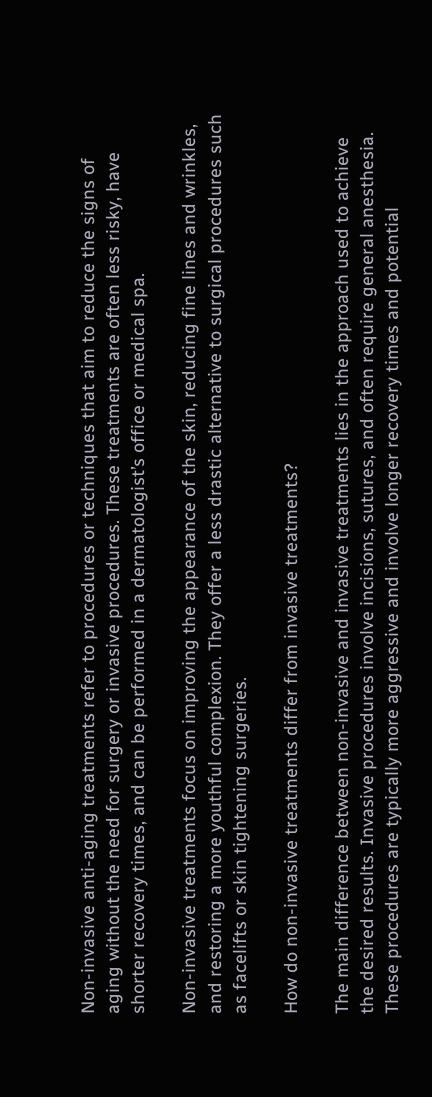Non-invasive anti-aging treatments refer to procedures or techniques that aim to reduce the signs of aging without the need for surgery or invasive procedures. These treatments are often less risky, have shorter recovery times, and can be performed in a dermatologist’s office or medical spa.

Non-invasive treatments focus on improving the appearance of the skin, reducing fine lines and wrinkles, and restoring a more youthful complexion. They offer a less drastic alternative to surgical procedures such as facelifts or skin tightening surgeries.

How do non-invasive treatments differ from invasive treatments?

The main difference between non-invasive and invasive treatments lies in the approach used to achieve the desired results. Invasive procedures involve incisions, sutures, and often require general anesthesia. These procedures are typically more aggressive and involve longer recovery times and potential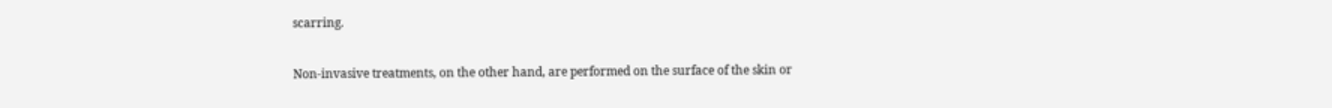scarring.

Non-invasive treatments, on the other hand, are performed on the surface of the skin or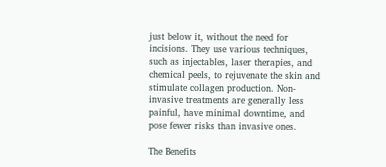just below it, without the need for incisions. They use various techniques, such as injectables, laser therapies, and chemical peels, to rejuvenate the skin and stimulate collagen production. Non-invasive treatments are generally less painful, have minimal downtime, and pose fewer risks than invasive ones.

The Benefits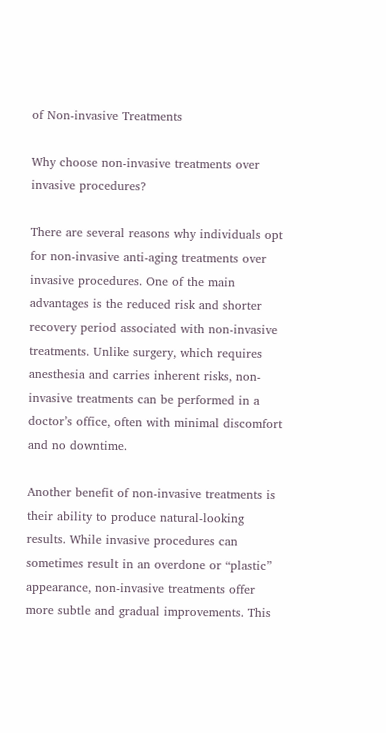of Non-invasive Treatments

Why choose non-invasive treatments over invasive procedures?

There are several reasons why individuals opt for non-invasive anti-aging treatments over invasive procedures. One of the main advantages is the reduced risk and shorter recovery period associated with non-invasive treatments. Unlike surgery, which requires anesthesia and carries inherent risks, non-invasive treatments can be performed in a doctor’s office, often with minimal discomfort and no downtime.

Another benefit of non-invasive treatments is their ability to produce natural-looking results. While invasive procedures can sometimes result in an overdone or “plastic” appearance, non-invasive treatments offer more subtle and gradual improvements. This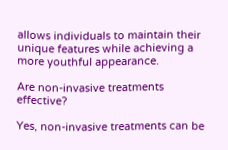allows individuals to maintain their unique features while achieving a more youthful appearance.

Are non-invasive treatments effective?

Yes, non-invasive treatments can be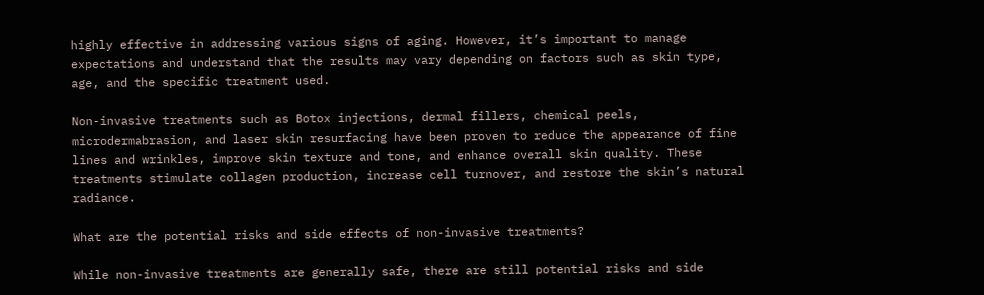highly effective in addressing various signs of aging. However, it’s important to manage expectations and understand that the results may vary depending on factors such as skin type, age, and the specific treatment used.

Non-invasive treatments such as Botox injections, dermal fillers, chemical peels, microdermabrasion, and laser skin resurfacing have been proven to reduce the appearance of fine lines and wrinkles, improve skin texture and tone, and enhance overall skin quality. These treatments stimulate collagen production, increase cell turnover, and restore the skin’s natural radiance.

What are the potential risks and side effects of non-invasive treatments?

While non-invasive treatments are generally safe, there are still potential risks and side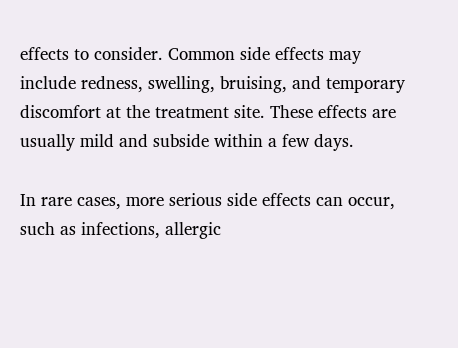effects to consider. Common side effects may include redness, swelling, bruising, and temporary discomfort at the treatment site. These effects are usually mild and subside within a few days.

In rare cases, more serious side effects can occur, such as infections, allergic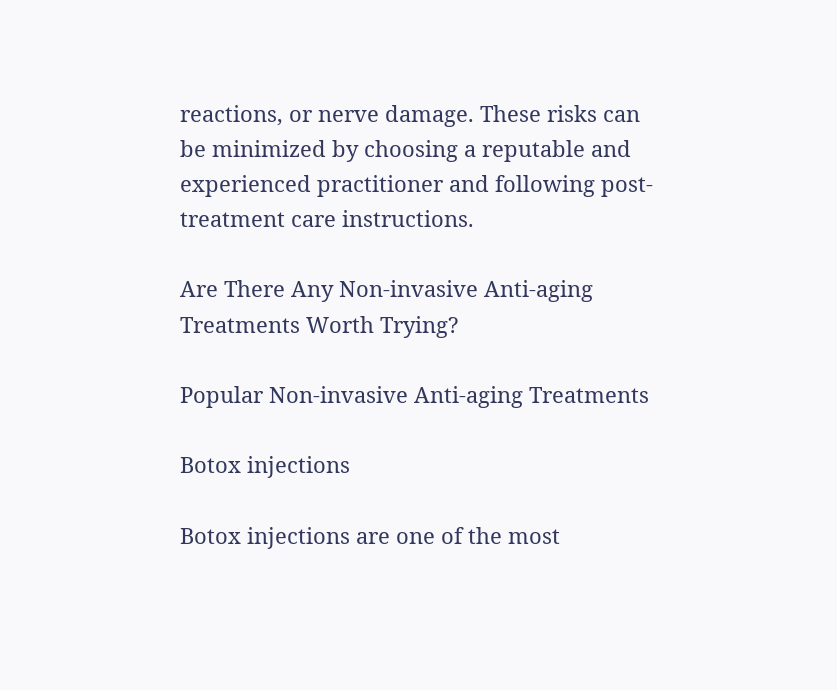reactions, or nerve damage. These risks can be minimized by choosing a reputable and experienced practitioner and following post-treatment care instructions.

Are There Any Non-invasive Anti-aging Treatments Worth Trying?

Popular Non-invasive Anti-aging Treatments

Botox injections

Botox injections are one of the most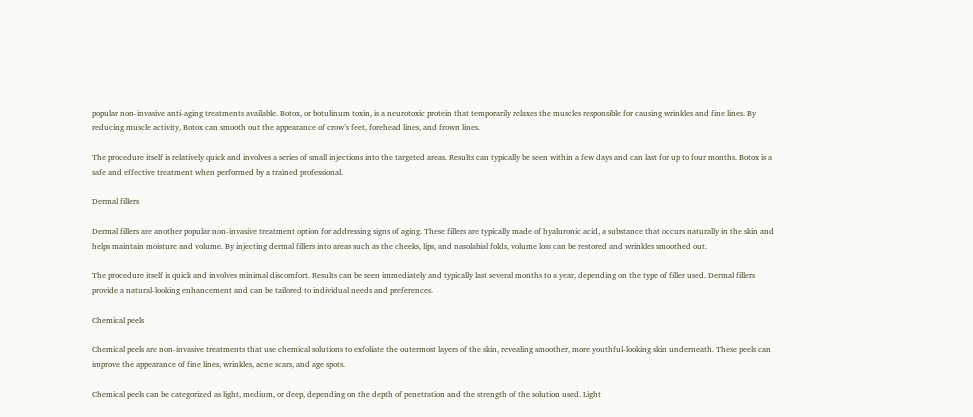popular non-invasive anti-aging treatments available. Botox, or botulinum toxin, is a neurotoxic protein that temporarily relaxes the muscles responsible for causing wrinkles and fine lines. By reducing muscle activity, Botox can smooth out the appearance of crow’s feet, forehead lines, and frown lines.

The procedure itself is relatively quick and involves a series of small injections into the targeted areas. Results can typically be seen within a few days and can last for up to four months. Botox is a safe and effective treatment when performed by a trained professional.

Dermal fillers

Dermal fillers are another popular non-invasive treatment option for addressing signs of aging. These fillers are typically made of hyaluronic acid, a substance that occurs naturally in the skin and helps maintain moisture and volume. By injecting dermal fillers into areas such as the cheeks, lips, and nasolabial folds, volume loss can be restored and wrinkles smoothed out.

The procedure itself is quick and involves minimal discomfort. Results can be seen immediately and typically last several months to a year, depending on the type of filler used. Dermal fillers provide a natural-looking enhancement and can be tailored to individual needs and preferences.

Chemical peels

Chemical peels are non-invasive treatments that use chemical solutions to exfoliate the outermost layers of the skin, revealing smoother, more youthful-looking skin underneath. These peels can improve the appearance of fine lines, wrinkles, acne scars, and age spots.

Chemical peels can be categorized as light, medium, or deep, depending on the depth of penetration and the strength of the solution used. Light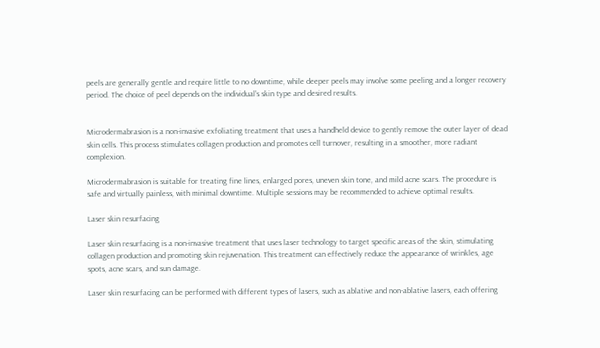peels are generally gentle and require little to no downtime, while deeper peels may involve some peeling and a longer recovery period. The choice of peel depends on the individual’s skin type and desired results.


Microdermabrasion is a non-invasive exfoliating treatment that uses a handheld device to gently remove the outer layer of dead skin cells. This process stimulates collagen production and promotes cell turnover, resulting in a smoother, more radiant complexion.

Microdermabrasion is suitable for treating fine lines, enlarged pores, uneven skin tone, and mild acne scars. The procedure is safe and virtually painless, with minimal downtime. Multiple sessions may be recommended to achieve optimal results.

Laser skin resurfacing

Laser skin resurfacing is a non-invasive treatment that uses laser technology to target specific areas of the skin, stimulating collagen production and promoting skin rejuvenation. This treatment can effectively reduce the appearance of wrinkles, age spots, acne scars, and sun damage.

Laser skin resurfacing can be performed with different types of lasers, such as ablative and non-ablative lasers, each offering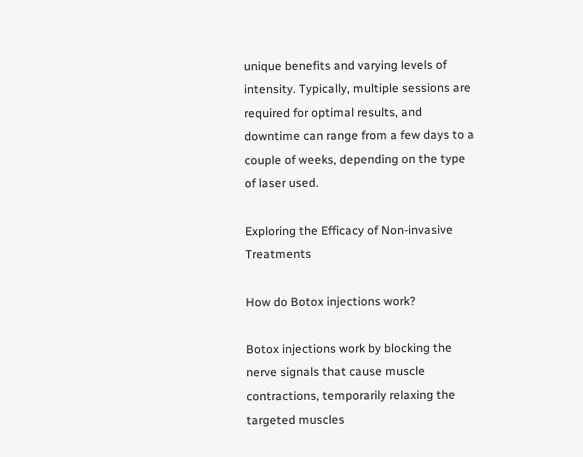unique benefits and varying levels of intensity. Typically, multiple sessions are required for optimal results, and downtime can range from a few days to a couple of weeks, depending on the type of laser used.

Exploring the Efficacy of Non-invasive Treatments

How do Botox injections work?

Botox injections work by blocking the nerve signals that cause muscle contractions, temporarily relaxing the targeted muscles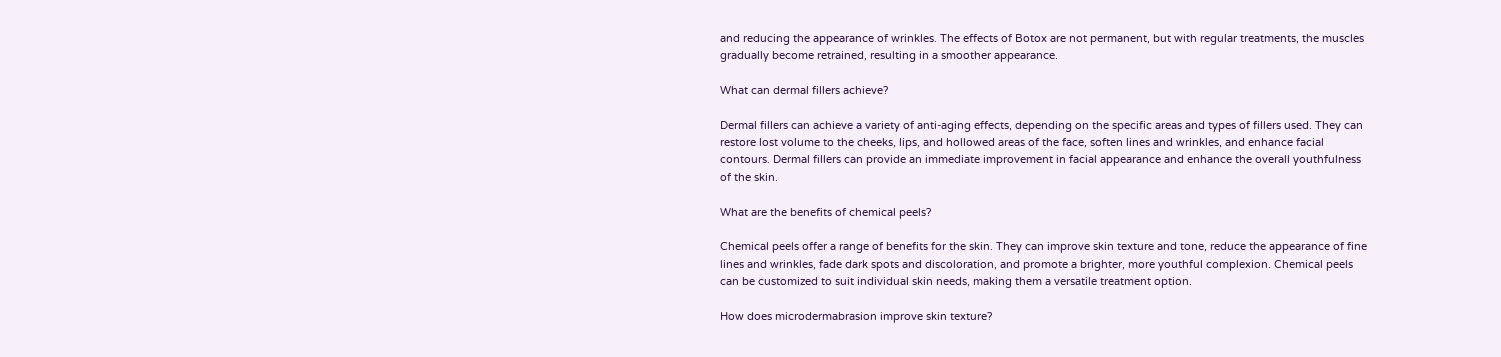and reducing the appearance of wrinkles. The effects of Botox are not permanent, but with regular treatments, the muscles gradually become retrained, resulting in a smoother appearance.

What can dermal fillers achieve?

Dermal fillers can achieve a variety of anti-aging effects, depending on the specific areas and types of fillers used. They can restore lost volume to the cheeks, lips, and hollowed areas of the face, soften lines and wrinkles, and enhance facial contours. Dermal fillers can provide an immediate improvement in facial appearance and enhance the overall youthfulness of the skin.

What are the benefits of chemical peels?

Chemical peels offer a range of benefits for the skin. They can improve skin texture and tone, reduce the appearance of fine lines and wrinkles, fade dark spots and discoloration, and promote a brighter, more youthful complexion. Chemical peels can be customized to suit individual skin needs, making them a versatile treatment option.

How does microdermabrasion improve skin texture?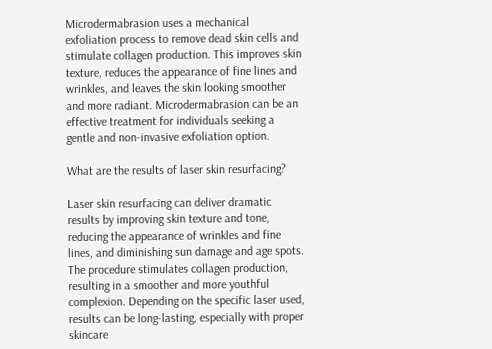Microdermabrasion uses a mechanical exfoliation process to remove dead skin cells and stimulate collagen production. This improves skin texture, reduces the appearance of fine lines and wrinkles, and leaves the skin looking smoother and more radiant. Microdermabrasion can be an effective treatment for individuals seeking a gentle and non-invasive exfoliation option.

What are the results of laser skin resurfacing?

Laser skin resurfacing can deliver dramatic results by improving skin texture and tone, reducing the appearance of wrinkles and fine lines, and diminishing sun damage and age spots. The procedure stimulates collagen production, resulting in a smoother and more youthful complexion. Depending on the specific laser used, results can be long-lasting, especially with proper skincare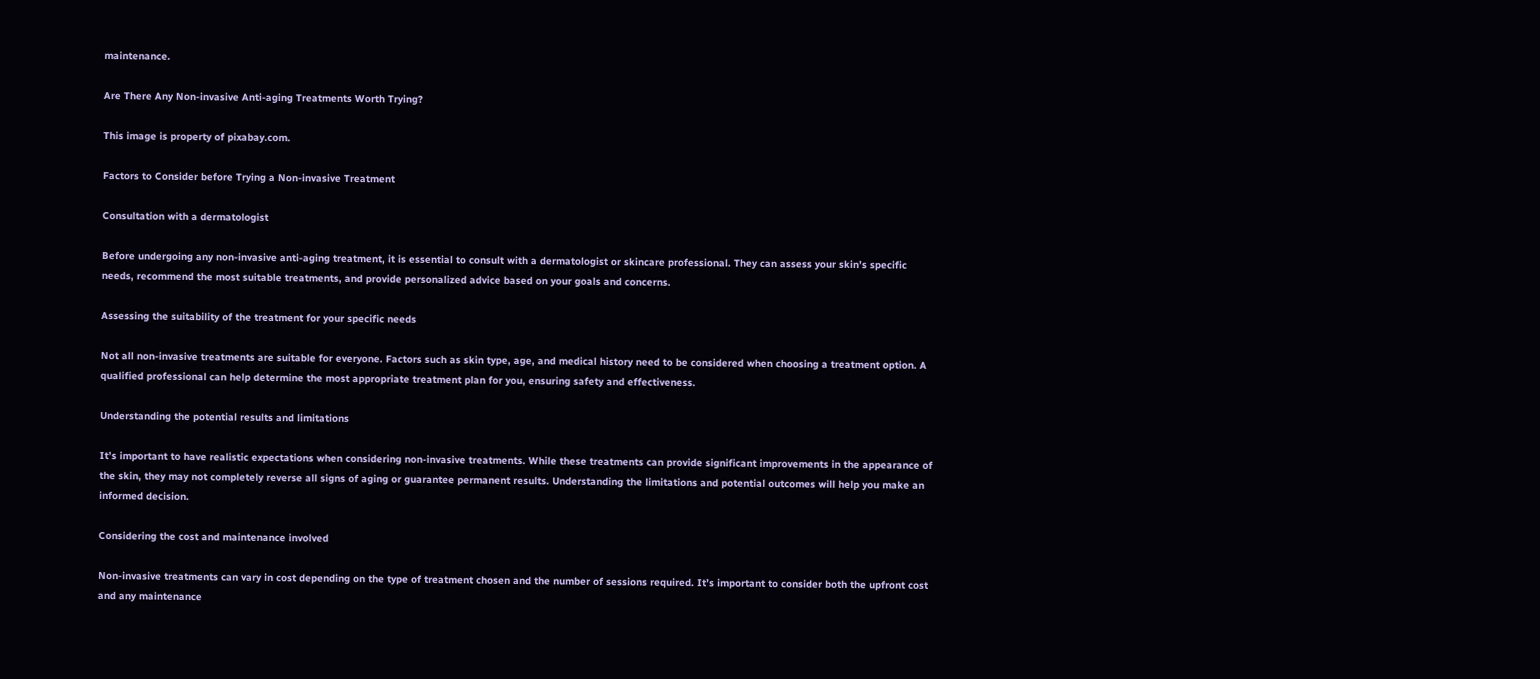maintenance.

Are There Any Non-invasive Anti-aging Treatments Worth Trying?

This image is property of pixabay.com.

Factors to Consider before Trying a Non-invasive Treatment

Consultation with a dermatologist

Before undergoing any non-invasive anti-aging treatment, it is essential to consult with a dermatologist or skincare professional. They can assess your skin’s specific needs, recommend the most suitable treatments, and provide personalized advice based on your goals and concerns.

Assessing the suitability of the treatment for your specific needs

Not all non-invasive treatments are suitable for everyone. Factors such as skin type, age, and medical history need to be considered when choosing a treatment option. A qualified professional can help determine the most appropriate treatment plan for you, ensuring safety and effectiveness.

Understanding the potential results and limitations

It’s important to have realistic expectations when considering non-invasive treatments. While these treatments can provide significant improvements in the appearance of the skin, they may not completely reverse all signs of aging or guarantee permanent results. Understanding the limitations and potential outcomes will help you make an informed decision.

Considering the cost and maintenance involved

Non-invasive treatments can vary in cost depending on the type of treatment chosen and the number of sessions required. It’s important to consider both the upfront cost and any maintenance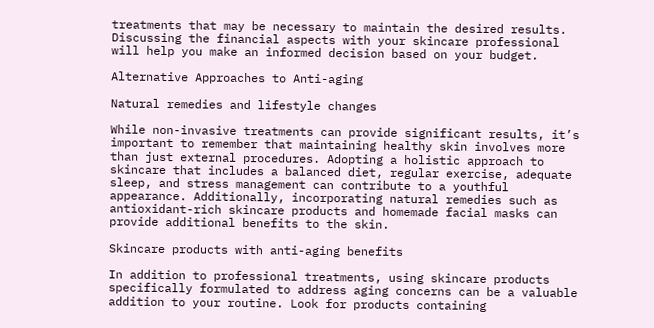treatments that may be necessary to maintain the desired results. Discussing the financial aspects with your skincare professional will help you make an informed decision based on your budget.

Alternative Approaches to Anti-aging

Natural remedies and lifestyle changes

While non-invasive treatments can provide significant results, it’s important to remember that maintaining healthy skin involves more than just external procedures. Adopting a holistic approach to skincare that includes a balanced diet, regular exercise, adequate sleep, and stress management can contribute to a youthful appearance. Additionally, incorporating natural remedies such as antioxidant-rich skincare products and homemade facial masks can provide additional benefits to the skin.

Skincare products with anti-aging benefits

In addition to professional treatments, using skincare products specifically formulated to address aging concerns can be a valuable addition to your routine. Look for products containing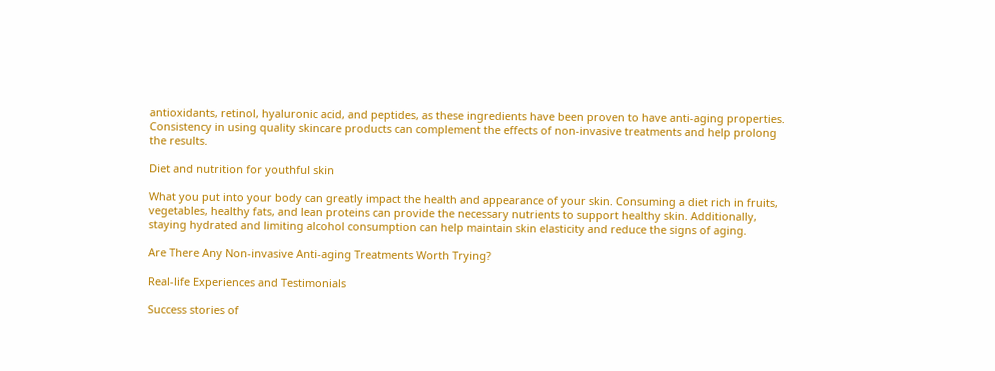antioxidants, retinol, hyaluronic acid, and peptides, as these ingredients have been proven to have anti-aging properties. Consistency in using quality skincare products can complement the effects of non-invasive treatments and help prolong the results.

Diet and nutrition for youthful skin

What you put into your body can greatly impact the health and appearance of your skin. Consuming a diet rich in fruits, vegetables, healthy fats, and lean proteins can provide the necessary nutrients to support healthy skin. Additionally, staying hydrated and limiting alcohol consumption can help maintain skin elasticity and reduce the signs of aging.

Are There Any Non-invasive Anti-aging Treatments Worth Trying?

Real-life Experiences and Testimonials

Success stories of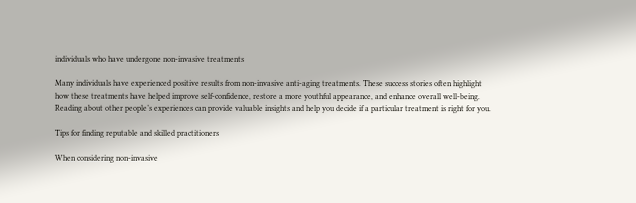individuals who have undergone non-invasive treatments

Many individuals have experienced positive results from non-invasive anti-aging treatments. These success stories often highlight how these treatments have helped improve self-confidence, restore a more youthful appearance, and enhance overall well-being. Reading about other people’s experiences can provide valuable insights and help you decide if a particular treatment is right for you.

Tips for finding reputable and skilled practitioners

When considering non-invasive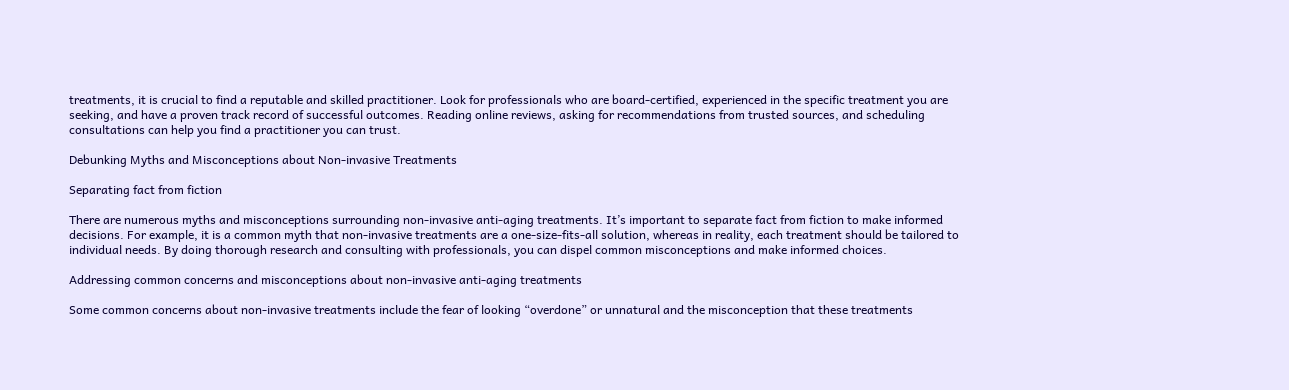treatments, it is crucial to find a reputable and skilled practitioner. Look for professionals who are board-certified, experienced in the specific treatment you are seeking, and have a proven track record of successful outcomes. Reading online reviews, asking for recommendations from trusted sources, and scheduling consultations can help you find a practitioner you can trust.

Debunking Myths and Misconceptions about Non-invasive Treatments

Separating fact from fiction

There are numerous myths and misconceptions surrounding non-invasive anti-aging treatments. It’s important to separate fact from fiction to make informed decisions. For example, it is a common myth that non-invasive treatments are a one-size-fits-all solution, whereas in reality, each treatment should be tailored to individual needs. By doing thorough research and consulting with professionals, you can dispel common misconceptions and make informed choices.

Addressing common concerns and misconceptions about non-invasive anti-aging treatments

Some common concerns about non-invasive treatments include the fear of looking “overdone” or unnatural and the misconception that these treatments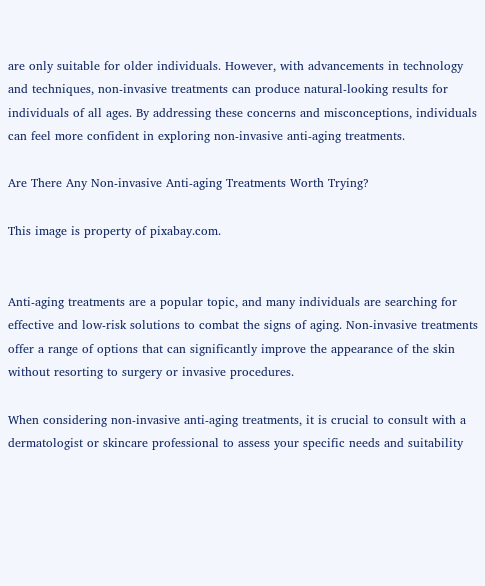are only suitable for older individuals. However, with advancements in technology and techniques, non-invasive treatments can produce natural-looking results for individuals of all ages. By addressing these concerns and misconceptions, individuals can feel more confident in exploring non-invasive anti-aging treatments.

Are There Any Non-invasive Anti-aging Treatments Worth Trying?

This image is property of pixabay.com.


Anti-aging treatments are a popular topic, and many individuals are searching for effective and low-risk solutions to combat the signs of aging. Non-invasive treatments offer a range of options that can significantly improve the appearance of the skin without resorting to surgery or invasive procedures.

When considering non-invasive anti-aging treatments, it is crucial to consult with a dermatologist or skincare professional to assess your specific needs and suitability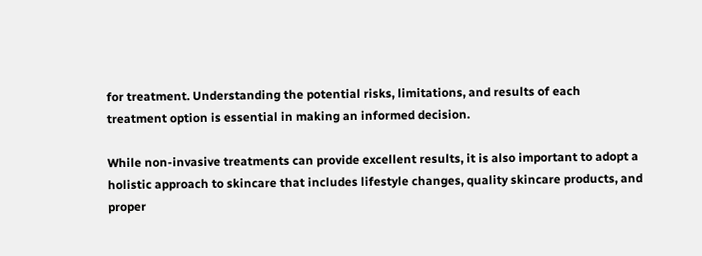for treatment. Understanding the potential risks, limitations, and results of each treatment option is essential in making an informed decision.

While non-invasive treatments can provide excellent results, it is also important to adopt a holistic approach to skincare that includes lifestyle changes, quality skincare products, and proper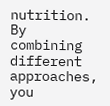nutrition. By combining different approaches, you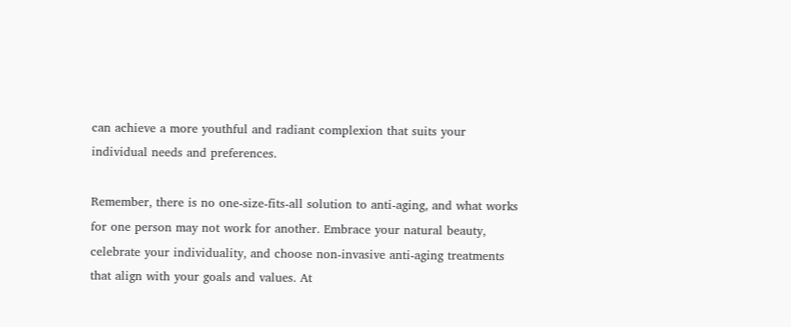can achieve a more youthful and radiant complexion that suits your individual needs and preferences.

Remember, there is no one-size-fits-all solution to anti-aging, and what works for one person may not work for another. Embrace your natural beauty, celebrate your individuality, and choose non-invasive anti-aging treatments that align with your goals and values. At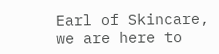Earl of Skincare, we are here to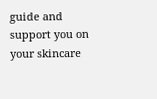guide and support you on your skincare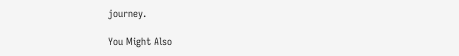journey.

You Might Also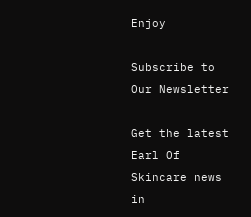Enjoy

Subscribe to Our Newsletter

Get the latest Earl Of Skincare news in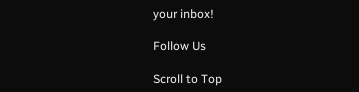your inbox!

Follow Us

Scroll to Top